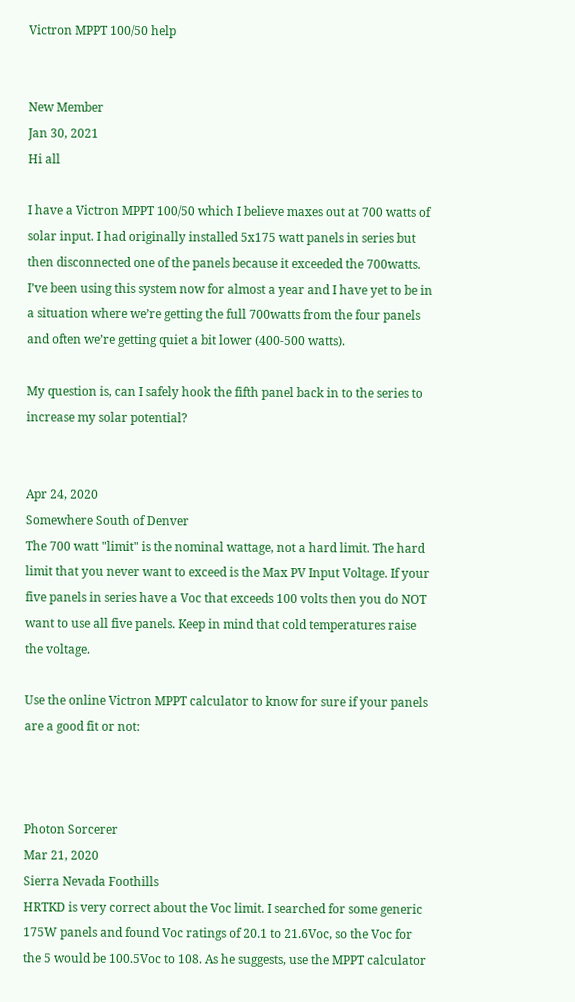Victron MPPT 100/50 help


New Member
Jan 30, 2021
Hi all

I have a Victron MPPT 100/50 which I believe maxes out at 700 watts of solar input. I had originally installed 5x175 watt panels in series but then disconnected one of the panels because it exceeded the 700watts. I’ve been using this system now for almost a year and I have yet to be in a situation where we’re getting the full 700watts from the four panels and often we’re getting quiet a bit lower (400-500 watts).

My question is, can I safely hook the fifth panel back in to the series to increase my solar potential?


Apr 24, 2020
Somewhere South of Denver
The 700 watt "limit" is the nominal wattage, not a hard limit. The hard limit that you never want to exceed is the Max PV Input Voltage. If your five panels in series have a Voc that exceeds 100 volts then you do NOT want to use all five panels. Keep in mind that cold temperatures raise the voltage.

Use the online Victron MPPT calculator to know for sure if your panels are a good fit or not:



Photon Sorcerer
Mar 21, 2020
Sierra Nevada Foothills
HRTKD is very correct about the Voc limit. I searched for some generic 175W panels and found Voc ratings of 20.1 to 21.6Voc, so the Voc for the 5 would be 100.5Voc to 108. As he suggests, use the MPPT calculator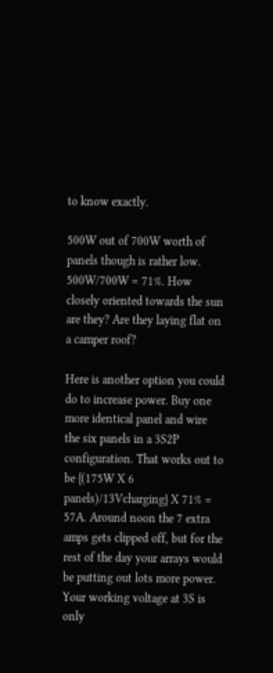to know exactly.

500W out of 700W worth of panels though is rather low. 500W/700W = 71%. How closely oriented towards the sun are they? Are they laying flat on a camper roof?

Here is another option you could do to increase power. Buy one more identical panel and wire the six panels in a 3S2P configuration. That works out to be {(175W X 6 panels)/13Vcharging} X 71% = 57A. Around noon the 7 extra amps gets clipped off, but for the rest of the day your arrays would be putting out lots more power. Your working voltage at 3S is only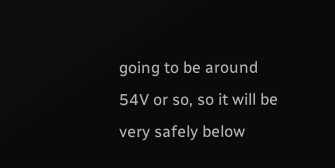going to be around 54V or so, so it will be very safely below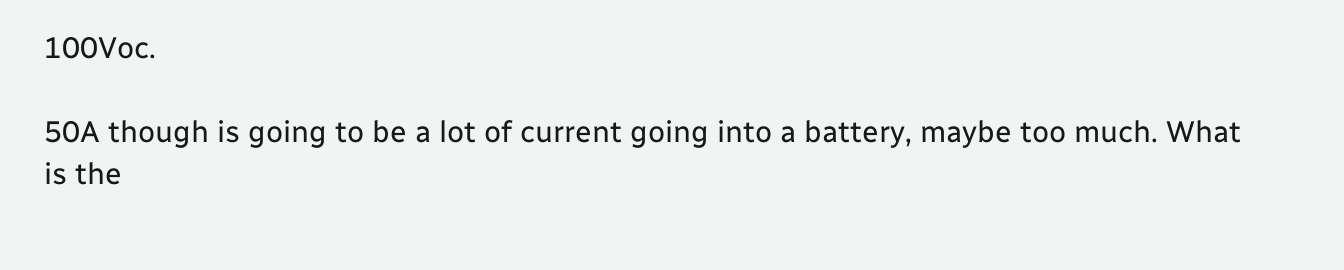100Voc.

50A though is going to be a lot of current going into a battery, maybe too much. What is the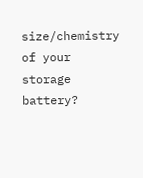size/chemistry of your storage battery?